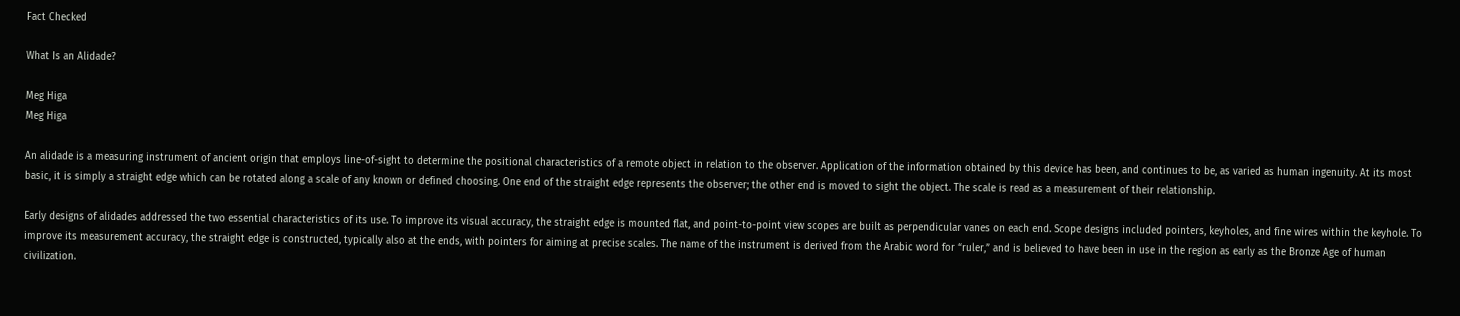Fact Checked

What Is an Alidade?

Meg Higa
Meg Higa

An alidade is a measuring instrument of ancient origin that employs line-of-sight to determine the positional characteristics of a remote object in relation to the observer. Application of the information obtained by this device has been, and continues to be, as varied as human ingenuity. At its most basic, it is simply a straight edge which can be rotated along a scale of any known or defined choosing. One end of the straight edge represents the observer; the other end is moved to sight the object. The scale is read as a measurement of their relationship.

Early designs of alidades addressed the two essential characteristics of its use. To improve its visual accuracy, the straight edge is mounted flat, and point-to-point view scopes are built as perpendicular vanes on each end. Scope designs included pointers, keyholes, and fine wires within the keyhole. To improve its measurement accuracy, the straight edge is constructed, typically also at the ends, with pointers for aiming at precise scales. The name of the instrument is derived from the Arabic word for “ruler,” and is believed to have been in use in the region as early as the Bronze Age of human civilization.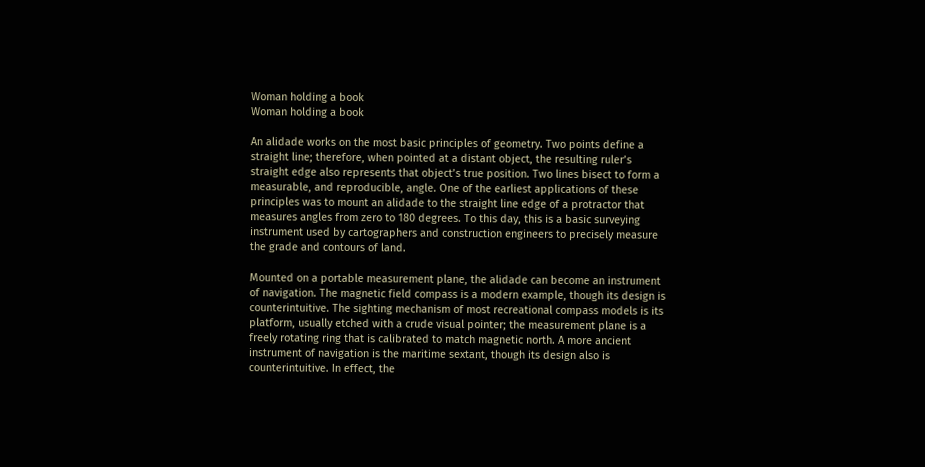Woman holding a book
Woman holding a book

An alidade works on the most basic principles of geometry. Two points define a straight line; therefore, when pointed at a distant object, the resulting ruler’s straight edge also represents that object’s true position. Two lines bisect to form a measurable, and reproducible, angle. One of the earliest applications of these principles was to mount an alidade to the straight line edge of a protractor that measures angles from zero to 180 degrees. To this day, this is a basic surveying instrument used by cartographers and construction engineers to precisely measure the grade and contours of land.

Mounted on a portable measurement plane, the alidade can become an instrument of navigation. The magnetic field compass is a modern example, though its design is counterintuitive. The sighting mechanism of most recreational compass models is its platform, usually etched with a crude visual pointer; the measurement plane is a freely rotating ring that is calibrated to match magnetic north. A more ancient instrument of navigation is the maritime sextant, though its design also is counterintuitive. In effect, the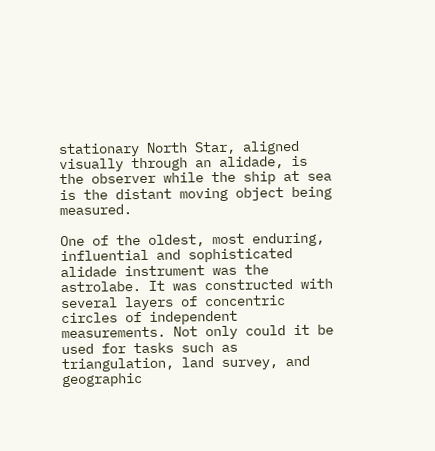stationary North Star, aligned visually through an alidade, is the observer while the ship at sea is the distant moving object being measured.

One of the oldest, most enduring, influential and sophisticated alidade instrument was the astrolabe. It was constructed with several layers of concentric circles of independent measurements. Not only could it be used for tasks such as triangulation, land survey, and geographic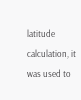latitude calculation, it was used to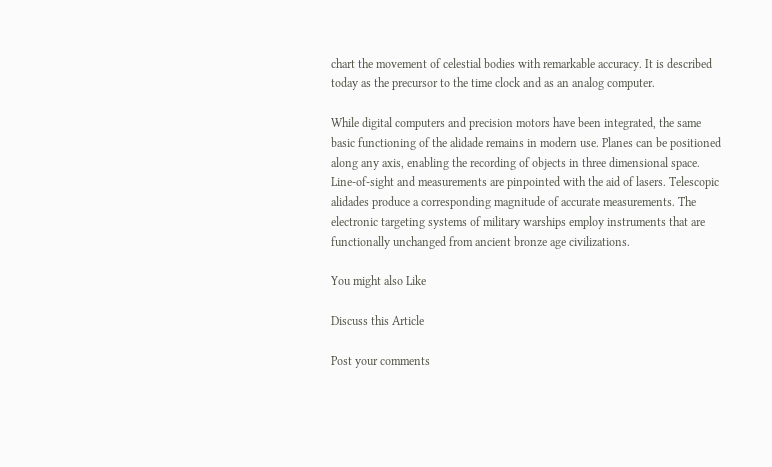chart the movement of celestial bodies with remarkable accuracy. It is described today as the precursor to the time clock and as an analog computer.

While digital computers and precision motors have been integrated, the same basic functioning of the alidade remains in modern use. Planes can be positioned along any axis, enabling the recording of objects in three dimensional space. Line-of-sight and measurements are pinpointed with the aid of lasers. Telescopic alidades produce a corresponding magnitude of accurate measurements. The electronic targeting systems of military warships employ instruments that are functionally unchanged from ancient bronze age civilizations.

You might also Like

Discuss this Article

Post your comments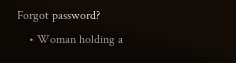Forgot password?
    • Woman holding a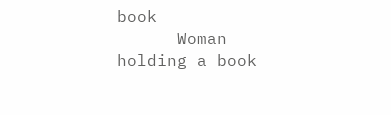book
      Woman holding a book